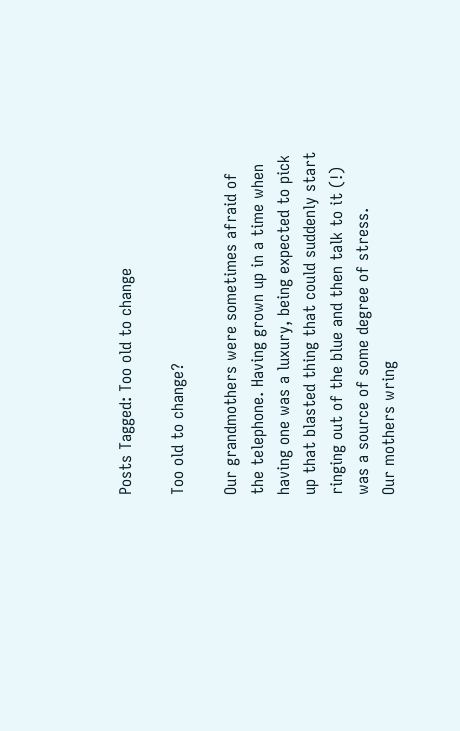Posts Tagged: Too old to change

Too old to change?

Our grandmothers were sometimes afraid of the telephone. Having grown up in a time when having one was a luxury, being expected to pick up that blasted thing that could suddenly start ringing out of the blue and then talk to it (!) was a source of some degree of stress.
Our mothers wring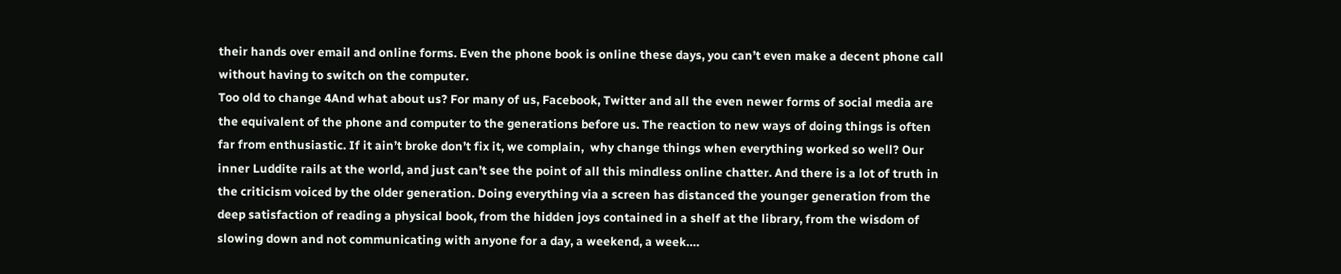their hands over email and online forms. Even the phone book is online these days, you can’t even make a decent phone call without having to switch on the computer.
Too old to change 4And what about us? For many of us, Facebook, Twitter and all the even newer forms of social media are the equivalent of the phone and computer to the generations before us. The reaction to new ways of doing things is often far from enthusiastic. If it ain’t broke don’t fix it, we complain,  why change things when everything worked so well? Our inner Luddite rails at the world, and just can’t see the point of all this mindless online chatter. And there is a lot of truth in the criticism voiced by the older generation. Doing everything via a screen has distanced the younger generation from the deep satisfaction of reading a physical book, from the hidden joys contained in a shelf at the library, from the wisdom of slowing down and not communicating with anyone for a day, a weekend, a week….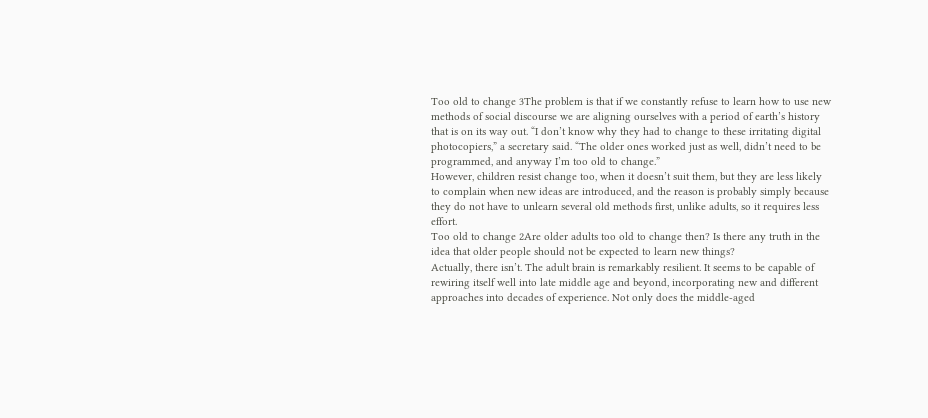Too old to change 3The problem is that if we constantly refuse to learn how to use new methods of social discourse we are aligning ourselves with a period of earth’s history that is on its way out. “I don’t know why they had to change to these irritating digital photocopiers,” a secretary said. “The older ones worked just as well, didn’t need to be programmed, and anyway I’m too old to change.”
However, children resist change too, when it doesn’t suit them, but they are less likely to complain when new ideas are introduced, and the reason is probably simply because they do not have to unlearn several old methods first, unlike adults, so it requires less effort.
Too old to change 2Are older adults too old to change then? Is there any truth in the idea that older people should not be expected to learn new things?
Actually, there isn’t. The adult brain is remarkably resilient. It seems to be capable of rewiring itself well into late middle age and beyond, incorporating new and different approaches into decades of experience. Not only does the middle-aged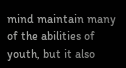mind maintain many of the abilities of youth, but it also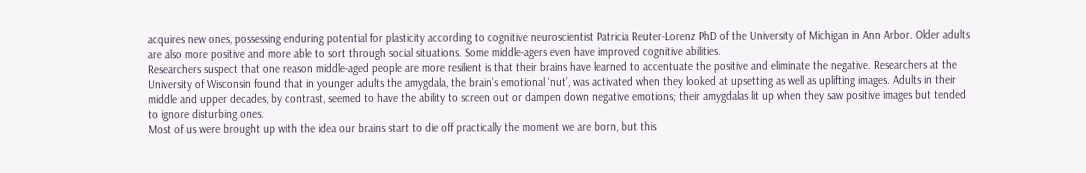acquires new ones, possessing enduring potential for plasticity according to cognitive neuroscientist Patricia Reuter-Lorenz PhD of the University of Michigan in Ann Arbor. Older adults are also more positive and more able to sort through social situations. Some middle-agers even have improved cognitive abilities.
Researchers suspect that one reason middle-aged people are more resilient is that their brains have learned to accentuate the positive and eliminate the negative. Researchers at the University of Wisconsin found that in younger adults the amygdala, the brain’s emotional ‘nut’, was activated when they looked at upsetting as well as uplifting images. Adults in their middle and upper decades, by contrast, seemed to have the ability to screen out or dampen down negative emotions; their amygdalas lit up when they saw positive images but tended to ignore disturbing ones.
Most of us were brought up with the idea our brains start to die off practically the moment we are born, but this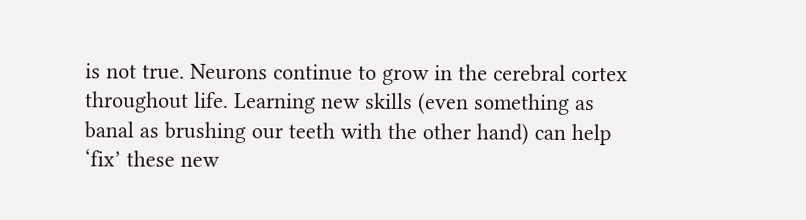is not true. Neurons continue to grow in the cerebral cortex throughout life. Learning new skills (even something as banal as brushing our teeth with the other hand) can help ‘fix’ these new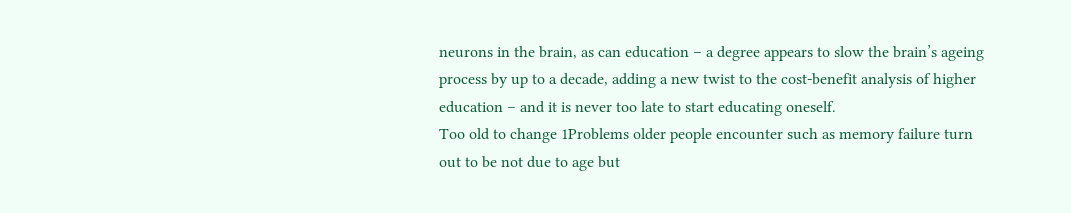neurons in the brain, as can education – a degree appears to slow the brain’s ageing process by up to a decade, adding a new twist to the cost-benefit analysis of higher education – and it is never too late to start educating oneself.
Too old to change 1Problems older people encounter such as memory failure turn out to be not due to age but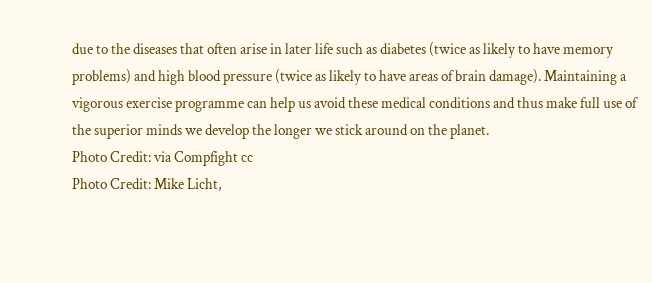due to the diseases that often arise in later life such as diabetes (twice as likely to have memory problems) and high blood pressure (twice as likely to have areas of brain damage). Maintaining a vigorous exercise programme can help us avoid these medical conditions and thus make full use of the superior minds we develop the longer we stick around on the planet.
Photo Credit: via Compfight cc
Photo Credit: Mike Licht,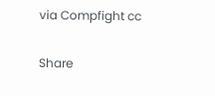via Compfight cc

Share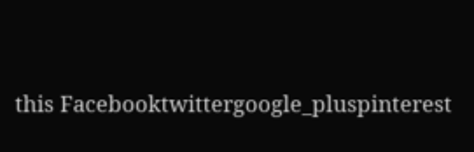this Facebooktwittergoogle_pluspinterest